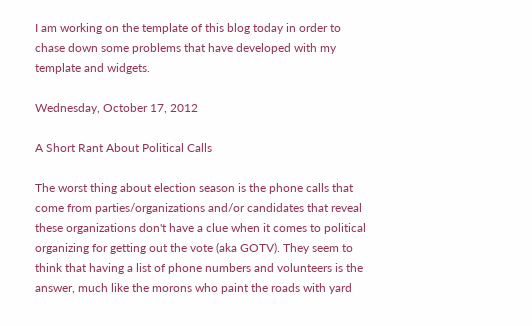I am working on the template of this blog today in order to chase down some problems that have developed with my template and widgets.

Wednesday, October 17, 2012

A Short Rant About Political Calls

The worst thing about election season is the phone calls that come from parties/organizations and/or candidates that reveal these organizations don't have a clue when it comes to political organizing for getting out the vote (aka GOTV). They seem to think that having a list of phone numbers and volunteers is the answer, much like the morons who paint the roads with yard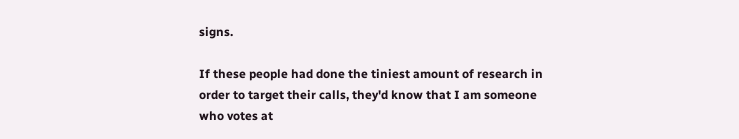signs.

If these people had done the tiniest amount of research in order to target their calls, they'd know that I am someone who votes at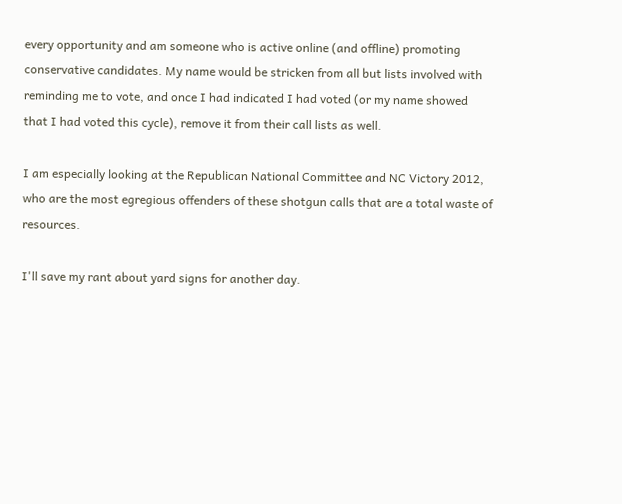every opportunity and am someone who is active online (and offline) promoting conservative candidates. My name would be stricken from all but lists involved with reminding me to vote, and once I had indicated I had voted (or my name showed that I had voted this cycle), remove it from their call lists as well.

I am especially looking at the Republican National Committee and NC Victory 2012, who are the most egregious offenders of these shotgun calls that are a total waste of resources.

I'll save my rant about yard signs for another day.